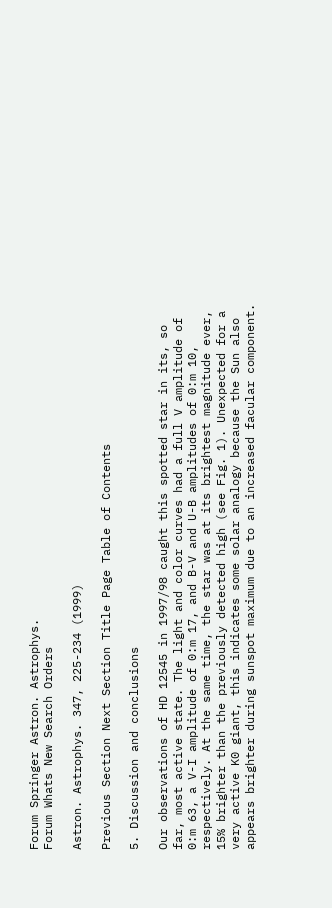Forum Springer Astron. Astrophys.
Forum Whats New Search Orders

Astron. Astrophys. 347, 225-234 (1999)

Previous Section Next Section Title Page Table of Contents

5. Discussion and conclusions

Our observations of HD 12545 in 1997/98 caught this spotted star in its, so far, most active state. The light and color curves had a full V amplitude of 0:m 63, a V-I amplitude of 0:m 17, and B-V and U-B amplitudes of 0:m 10, respectively. At the same time, the star was at its brightest magnitude ever, 15% brighter than the previously detected high (see Fig. 1). Unexpected for a very active K0 giant, this indicates some solar analogy because the Sun also appears brighter during sunspot maximum due to an increased facular component.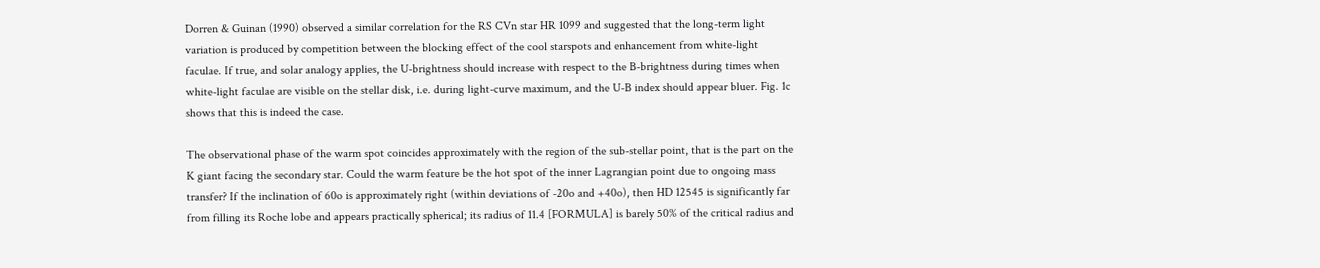Dorren & Guinan (1990) observed a similar correlation for the RS CVn star HR 1099 and suggested that the long-term light variation is produced by competition between the blocking effect of the cool starspots and enhancement from white-light faculae. If true, and solar analogy applies, the U-brightness should increase with respect to the B-brightness during times when white-light faculae are visible on the stellar disk, i.e. during light-curve maximum, and the U-B index should appear bluer. Fig. 1c shows that this is indeed the case.

The observational phase of the warm spot coincides approximately with the region of the sub-stellar point, that is the part on the K giant facing the secondary star. Could the warm feature be the hot spot of the inner Lagrangian point due to ongoing mass transfer? If the inclination of 60o is approximately right (within deviations of -20o and +40o), then HD 12545 is significantly far from filling its Roche lobe and appears practically spherical; its radius of 11.4 [FORMULA] is barely 50% of the critical radius and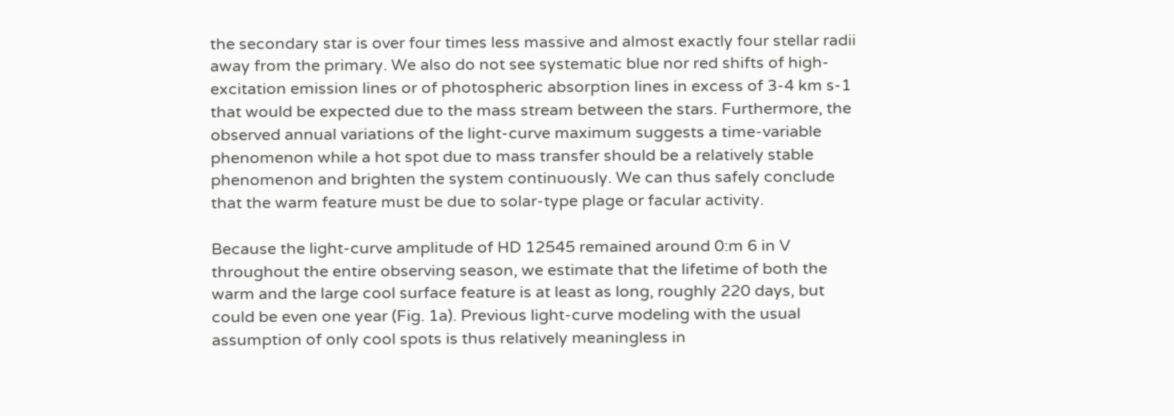the secondary star is over four times less massive and almost exactly four stellar radii away from the primary. We also do not see systematic blue nor red shifts of high-excitation emission lines or of photospheric absorption lines in excess of 3-4 km s-1 that would be expected due to the mass stream between the stars. Furthermore, the observed annual variations of the light-curve maximum suggests a time-variable phenomenon while a hot spot due to mass transfer should be a relatively stable phenomenon and brighten the system continuously. We can thus safely conclude that the warm feature must be due to solar-type plage or facular activity.

Because the light-curve amplitude of HD 12545 remained around 0:m 6 in V throughout the entire observing season, we estimate that the lifetime of both the warm and the large cool surface feature is at least as long, roughly 220 days, but could be even one year (Fig. 1a). Previous light-curve modeling with the usual assumption of only cool spots is thus relatively meaningless in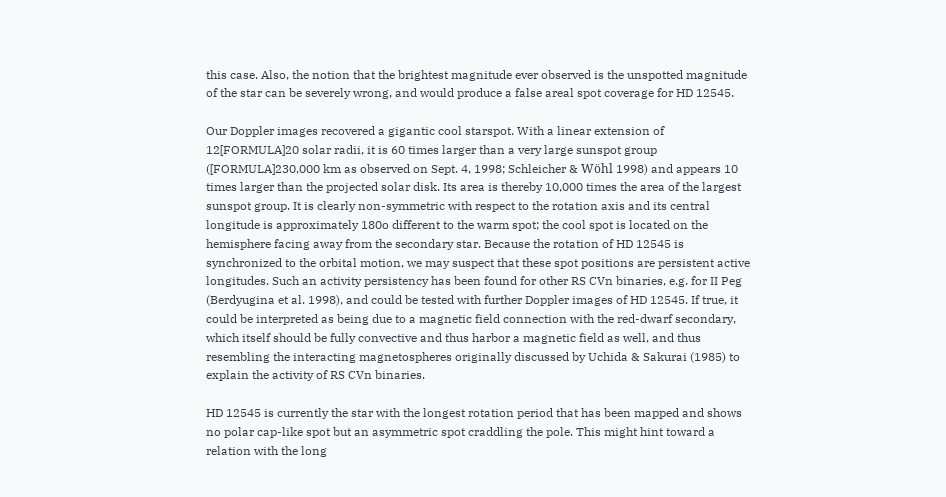this case. Also, the notion that the brightest magnitude ever observed is the unspotted magnitude of the star can be severely wrong, and would produce a false areal spot coverage for HD 12545.

Our Doppler images recovered a gigantic cool starspot. With a linear extension of 12[FORMULA]20 solar radii, it is 60 times larger than a very large sunspot group ([FORMULA]230,000 km as observed on Sept. 4, 1998; Schleicher & Wöhl 1998) and appears 10 times larger than the projected solar disk. Its area is thereby 10,000 times the area of the largest sunspot group. It is clearly non-symmetric with respect to the rotation axis and its central longitude is approximately 180o different to the warm spot; the cool spot is located on the hemisphere facing away from the secondary star. Because the rotation of HD 12545 is synchronized to the orbital motion, we may suspect that these spot positions are persistent active longitudes. Such an activity persistency has been found for other RS CVn binaries, e.g. for II Peg (Berdyugina et al. 1998), and could be tested with further Doppler images of HD 12545. If true, it could be interpreted as being due to a magnetic field connection with the red-dwarf secondary, which itself should be fully convective and thus harbor a magnetic field as well, and thus resembling the interacting magnetospheres originally discussed by Uchida & Sakurai (1985) to explain the activity of RS CVn binaries.

HD 12545 is currently the star with the longest rotation period that has been mapped and shows no polar cap-like spot but an asymmetric spot craddling the pole. This might hint toward a relation with the long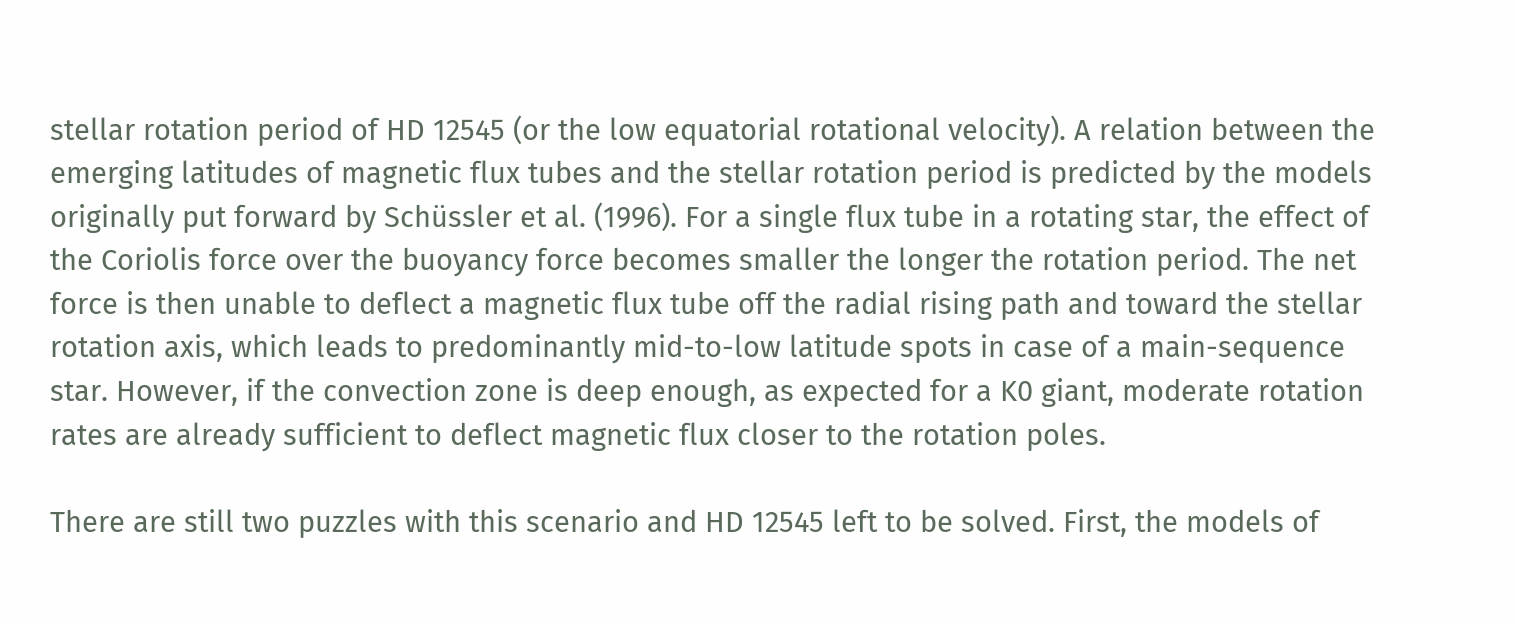stellar rotation period of HD 12545 (or the low equatorial rotational velocity). A relation between the emerging latitudes of magnetic flux tubes and the stellar rotation period is predicted by the models originally put forward by Schüssler et al. (1996). For a single flux tube in a rotating star, the effect of the Coriolis force over the buoyancy force becomes smaller the longer the rotation period. The net force is then unable to deflect a magnetic flux tube off the radial rising path and toward the stellar rotation axis, which leads to predominantly mid-to-low latitude spots in case of a main-sequence star. However, if the convection zone is deep enough, as expected for a K0 giant, moderate rotation rates are already sufficient to deflect magnetic flux closer to the rotation poles.

There are still two puzzles with this scenario and HD 12545 left to be solved. First, the models of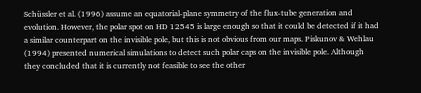Schüssler et al. (1996) assume an equatorial-plane symmetry of the flux-tube generation and evolution. However, the polar spot on HD 12545 is large enough so that it could be detected if it had a similar counterpart on the invisible pole, but this is not obvious from our maps. Piskunov & Wehlau (1994) presented numerical simulations to detect such polar caps on the invisible pole. Although they concluded that it is currently not feasible to see the other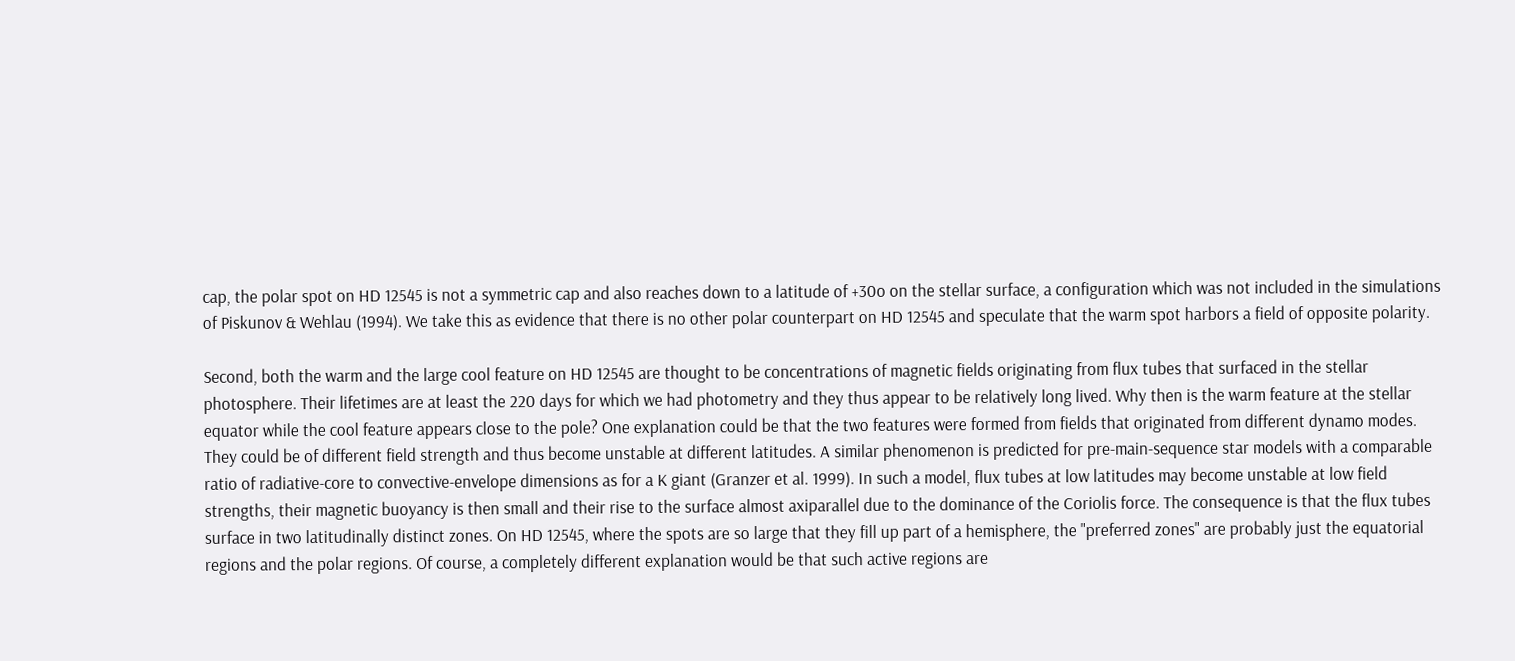cap, the polar spot on HD 12545 is not a symmetric cap and also reaches down to a latitude of +30o on the stellar surface, a configuration which was not included in the simulations of Piskunov & Wehlau (1994). We take this as evidence that there is no other polar counterpart on HD 12545 and speculate that the warm spot harbors a field of opposite polarity.

Second, both the warm and the large cool feature on HD 12545 are thought to be concentrations of magnetic fields originating from flux tubes that surfaced in the stellar photosphere. Their lifetimes are at least the 220 days for which we had photometry and they thus appear to be relatively long lived. Why then is the warm feature at the stellar equator while the cool feature appears close to the pole? One explanation could be that the two features were formed from fields that originated from different dynamo modes. They could be of different field strength and thus become unstable at different latitudes. A similar phenomenon is predicted for pre-main-sequence star models with a comparable ratio of radiative-core to convective-envelope dimensions as for a K giant (Granzer et al. 1999). In such a model, flux tubes at low latitudes may become unstable at low field strengths, their magnetic buoyancy is then small and their rise to the surface almost axiparallel due to the dominance of the Coriolis force. The consequence is that the flux tubes surface in two latitudinally distinct zones. On HD 12545, where the spots are so large that they fill up part of a hemisphere, the "preferred zones" are probably just the equatorial regions and the polar regions. Of course, a completely different explanation would be that such active regions are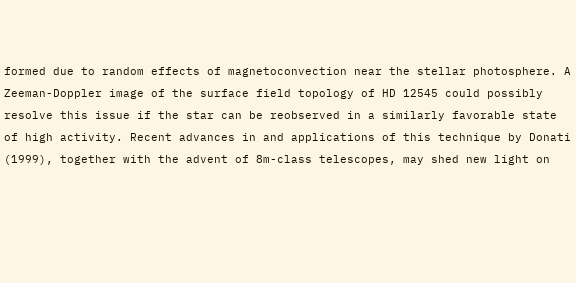formed due to random effects of magnetoconvection near the stellar photosphere. A Zeeman-Doppler image of the surface field topology of HD 12545 could possibly resolve this issue if the star can be reobserved in a similarly favorable state of high activity. Recent advances in and applications of this technique by Donati (1999), together with the advent of 8m-class telescopes, may shed new light on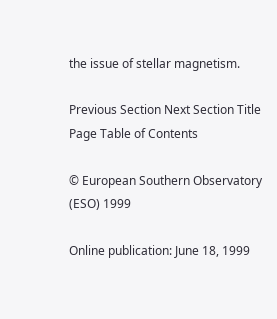the issue of stellar magnetism.

Previous Section Next Section Title Page Table of Contents

© European Southern Observatory (ESO) 1999

Online publication: June 18, 1999